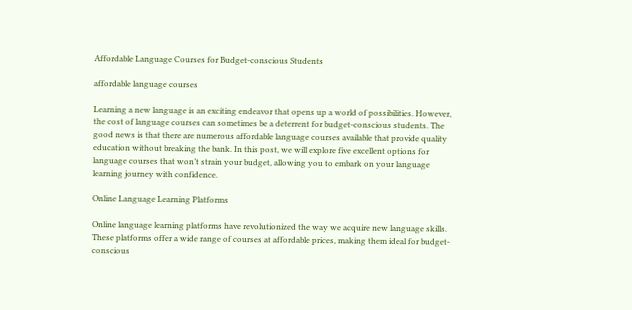Affordable Language Courses for Budget-conscious Students

affordable language courses

Learning a new language is an exciting endeavor that opens up a world of possibilities. However, the cost of language courses can sometimes be a deterrent for budget-conscious students. The good news is that there are numerous affordable language courses available that provide quality education without breaking the bank. In this post, we will explore five excellent options for language courses that won’t strain your budget, allowing you to embark on your language learning journey with confidence.

Online Language Learning Platforms

Online language learning platforms have revolutionized the way we acquire new language skills. These platforms offer a wide range of courses at affordable prices, making them ideal for budget-conscious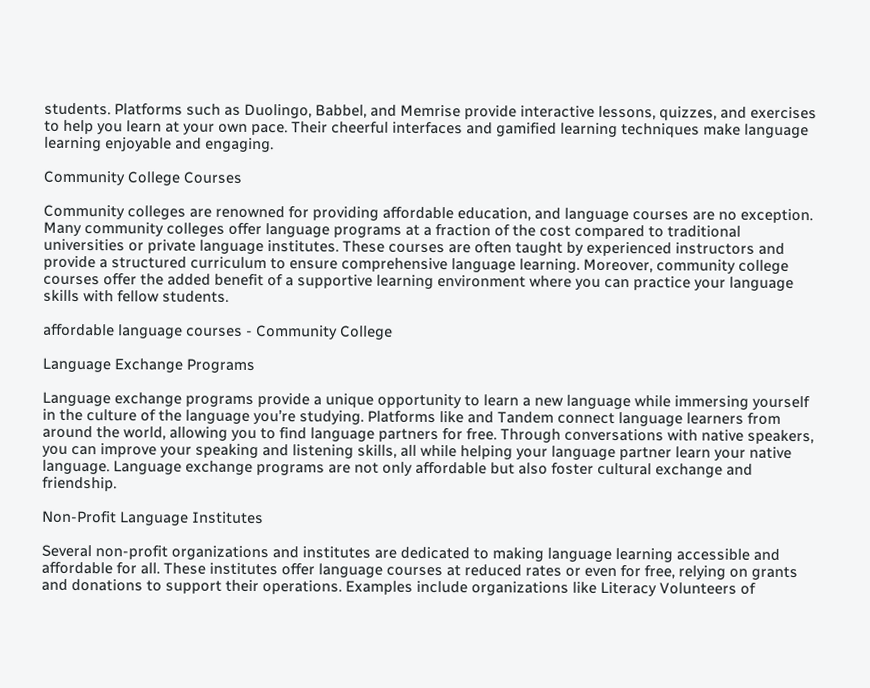students. Platforms such as Duolingo, Babbel, and Memrise provide interactive lessons, quizzes, and exercises to help you learn at your own pace. Their cheerful interfaces and gamified learning techniques make language learning enjoyable and engaging.

Community College Courses

Community colleges are renowned for providing affordable education, and language courses are no exception. Many community colleges offer language programs at a fraction of the cost compared to traditional universities or private language institutes. These courses are often taught by experienced instructors and provide a structured curriculum to ensure comprehensive language learning. Moreover, community college courses offer the added benefit of a supportive learning environment where you can practice your language skills with fellow students.

affordable language courses - Community College

Language Exchange Programs

Language exchange programs provide a unique opportunity to learn a new language while immersing yourself in the culture of the language you’re studying. Platforms like and Tandem connect language learners from around the world, allowing you to find language partners for free. Through conversations with native speakers, you can improve your speaking and listening skills, all while helping your language partner learn your native language. Language exchange programs are not only affordable but also foster cultural exchange and friendship.

Non-Profit Language Institutes

Several non-profit organizations and institutes are dedicated to making language learning accessible and affordable for all. These institutes offer language courses at reduced rates or even for free, relying on grants and donations to support their operations. Examples include organizations like Literacy Volunteers of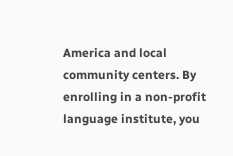America and local community centers. By enrolling in a non-profit language institute, you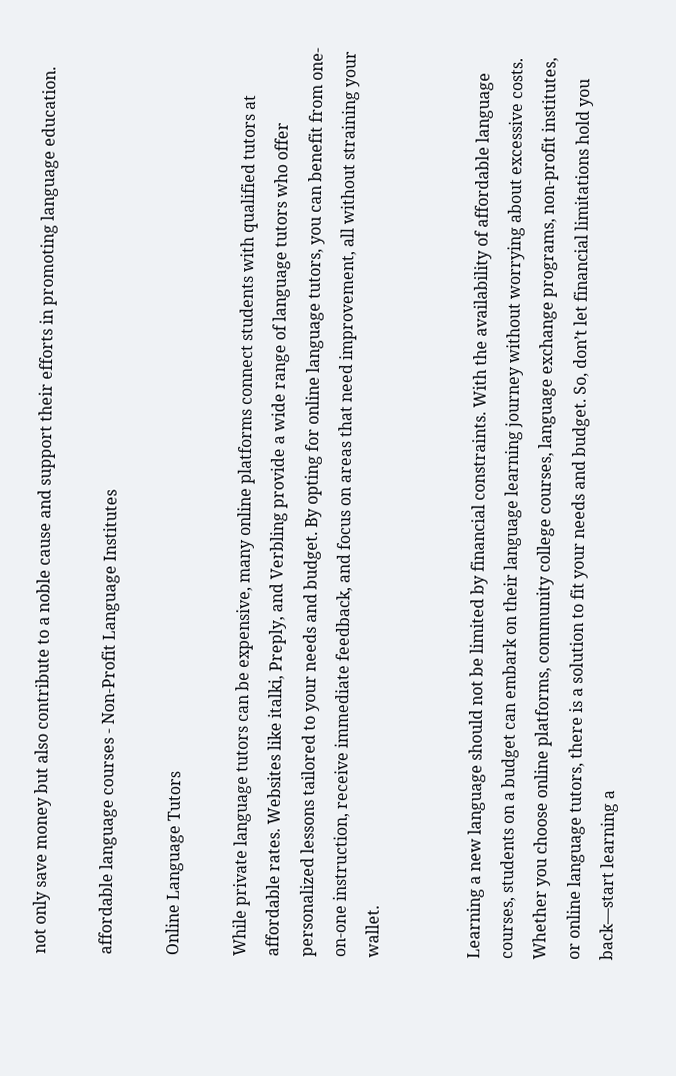not only save money but also contribute to a noble cause and support their efforts in promoting language education.

affordable language courses - Non-Profit Language Institutes

Online Language Tutors

While private language tutors can be expensive, many online platforms connect students with qualified tutors at affordable rates. Websites like italki, Preply, and Verbling provide a wide range of language tutors who offer personalized lessons tailored to your needs and budget. By opting for online language tutors, you can benefit from one-on-one instruction, receive immediate feedback, and focus on areas that need improvement, all without straining your wallet.


Learning a new language should not be limited by financial constraints. With the availability of affordable language courses, students on a budget can embark on their language learning journey without worrying about excessive costs. Whether you choose online platforms, community college courses, language exchange programs, non-profit institutes, or online language tutors, there is a solution to fit your needs and budget. So, don’t let financial limitations hold you back—start learning a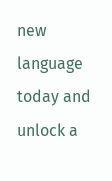new language today and unlock a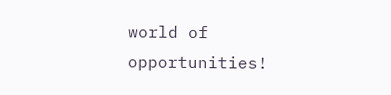world of opportunities!